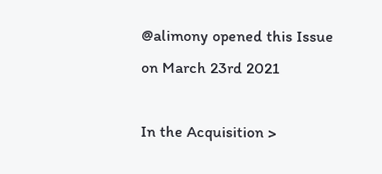@alimony opened this Issue on March 23rd 2021

In the Acquisition >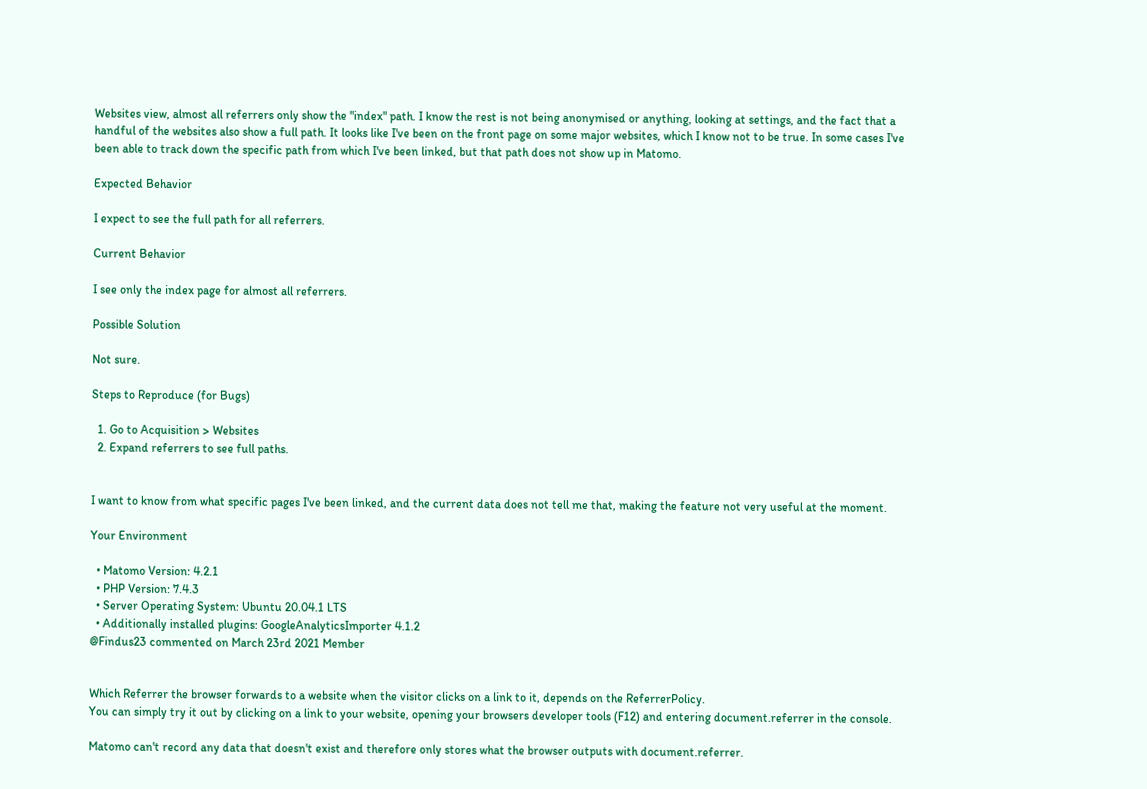Websites view, almost all referrers only show the "index" path. I know the rest is not being anonymised or anything, looking at settings, and the fact that a handful of the websites also show a full path. It looks like I've been on the front page on some major websites, which I know not to be true. In some cases I've been able to track down the specific path from which I've been linked, but that path does not show up in Matomo.

Expected Behavior

I expect to see the full path for all referrers.

Current Behavior

I see only the index page for almost all referrers.

Possible Solution

Not sure.

Steps to Reproduce (for Bugs)

  1. Go to Acquisition > Websites
  2. Expand referrers to see full paths.


I want to know from what specific pages I've been linked, and the current data does not tell me that, making the feature not very useful at the moment.

Your Environment

  • Matomo Version: 4.2.1
  • PHP Version: 7.4.3
  • Server Operating System: Ubuntu 20.04.1 LTS
  • Additionally installed plugins: GoogleAnalyticsImporter 4.1.2
@Findus23 commented on March 23rd 2021 Member


Which Referrer the browser forwards to a website when the visitor clicks on a link to it, depends on the ReferrerPolicy.
You can simply try it out by clicking on a link to your website, opening your browsers developer tools (F12) and entering document.referrer in the console.

Matomo can't record any data that doesn't exist and therefore only stores what the browser outputs with document.referrer.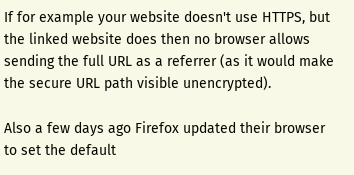If for example your website doesn't use HTTPS, but the linked website does then no browser allows sending the full URL as a referrer (as it would make the secure URL path visible unencrypted).

Also a few days ago Firefox updated their browser to set the default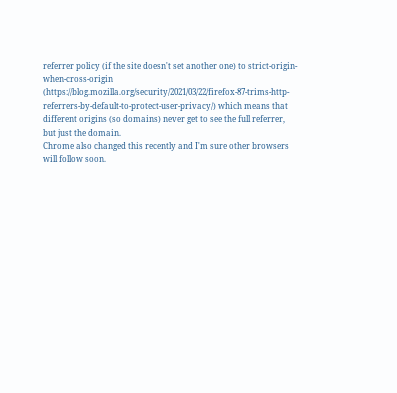referrer policy (if the site doesn't set another one) to strict-origin-when-cross-origin (https://blog.mozilla.org/security/2021/03/22/firefox-87-trims-http-referrers-by-default-to-protect-user-privacy/) which means that different origins (so domains) never get to see the full referrer, but just the domain.
Chrome also changed this recently and I'm sure other browsers will follow soon.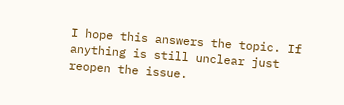I hope this answers the topic. If anything is still unclear just reopen the issue.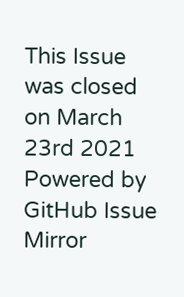This Issue was closed on March 23rd 2021
Powered by GitHub Issue Mirror